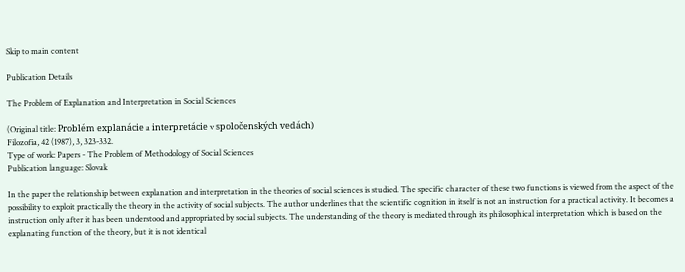Skip to main content

Publication Details

The Problem of Explanation and Interpretation in Social Sciences

(Original title: Problém explanácie a interpretácie v spoločenských vedách)
Filozofia, 42 (1987), 3, 323-332.
Type of work: Papers - The Problem of Methodology of Social Sciences
Publication language: Slovak

In the paper the relationship between explanation and interpretation in the theories of social sciences is studied. The specific character of these two functions is viewed from the aspect of the possibility to exploit practically the theory in the activity of social subjects. The author underlines that the scientific cognition in itself is not an instruction for a practical activity. It becomes a instruction only after it has been understood and appropriated by social subjects. The understanding of the theory is mediated through its philosophical interpretation which is based on the explanating function of the theory, but it is not identical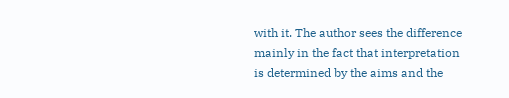with it. The author sees the difference mainly in the fact that interpretation is determined by the aims and the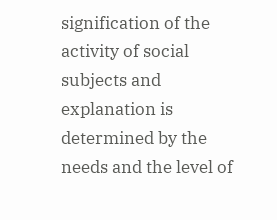signification of the activity of social subjects and explanation is determined by the needs and the level of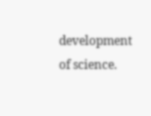development of science.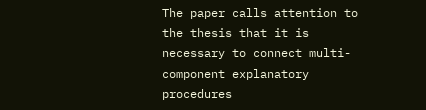The paper calls attention to the thesis that it is necessary to connect multi-component explanatory procedures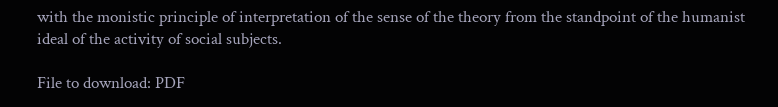with the monistic principle of interpretation of the sense of the theory from the standpoint of the humanist ideal of the activity of social subjects.

File to download: PDF